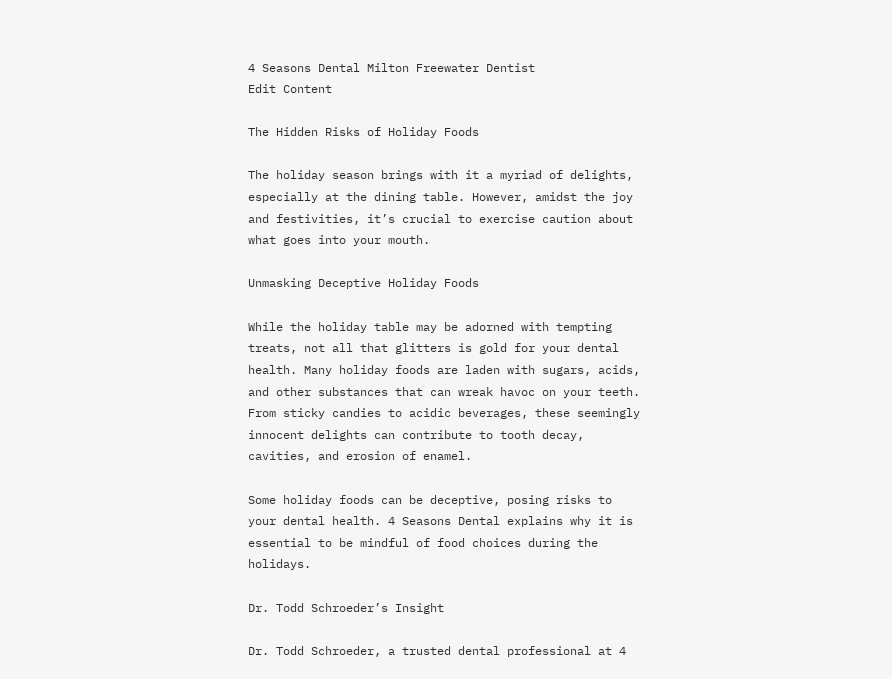4 Seasons Dental Milton Freewater Dentist
Edit Content

The Hidden Risks of Holiday Foods

The holiday season brings with it a myriad of delights, especially at the dining table. However, amidst the joy and festivities, it’s crucial to exercise caution about what goes into your mouth.

Unmasking Deceptive Holiday Foods

While the holiday table may be adorned with tempting treats, not all that glitters is gold for your dental health. Many holiday foods are laden with sugars, acids, and other substances that can wreak havoc on your teeth. From sticky candies to acidic beverages, these seemingly innocent delights can contribute to tooth decay, cavities, and erosion of enamel.

Some holiday foods can be deceptive, posing risks to your dental health. 4 Seasons Dental explains why it is essential to be mindful of food choices during the holidays.

Dr. Todd Schroeder’s Insight

Dr. Todd Schroeder, a trusted dental professional at 4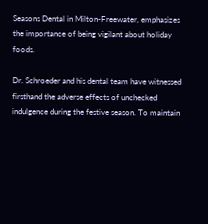Seasons Dental in Milton-Freewater, emphasizes the importance of being vigilant about holiday foods.

Dr. Schroeder and his dental team have witnessed firsthand the adverse effects of unchecked indulgence during the festive season. To maintain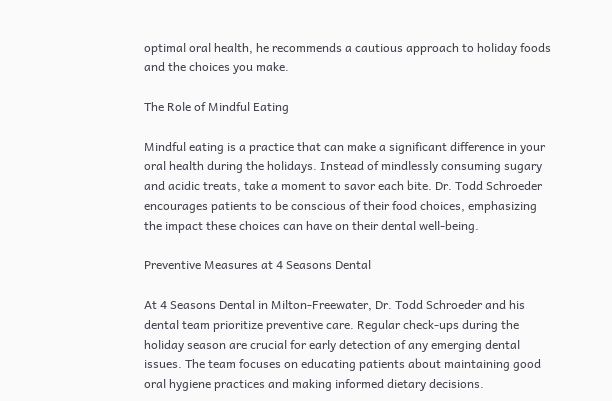optimal oral health, he recommends a cautious approach to holiday foods and the choices you make.

The Role of Mindful Eating

Mindful eating is a practice that can make a significant difference in your oral health during the holidays. Instead of mindlessly consuming sugary and acidic treats, take a moment to savor each bite. Dr. Todd Schroeder encourages patients to be conscious of their food choices, emphasizing the impact these choices can have on their dental well-being.

Preventive Measures at 4 Seasons Dental

At 4 Seasons Dental in Milton-Freewater, Dr. Todd Schroeder and his dental team prioritize preventive care. Regular check-ups during the holiday season are crucial for early detection of any emerging dental issues. The team focuses on educating patients about maintaining good oral hygiene practices and making informed dietary decisions.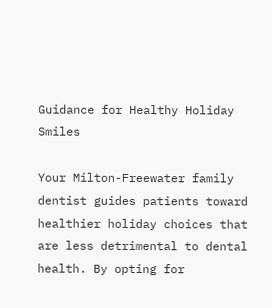Guidance for Healthy Holiday Smiles

Your Milton-Freewater family dentist guides patients toward healthier holiday choices that are less detrimental to dental health. By opting for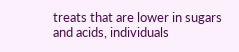treats that are lower in sugars and acids, individuals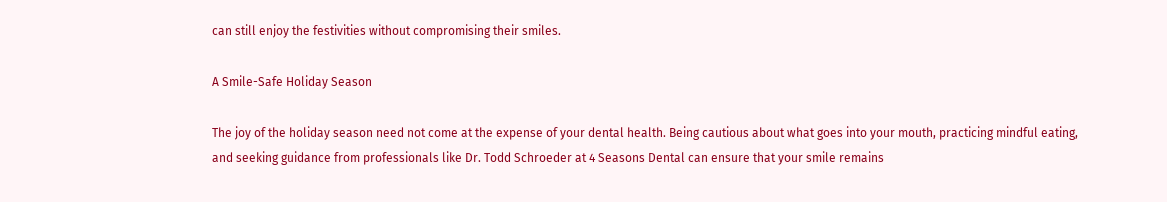can still enjoy the festivities without compromising their smiles.

A Smile-Safe Holiday Season

The joy of the holiday season need not come at the expense of your dental health. Being cautious about what goes into your mouth, practicing mindful eating, and seeking guidance from professionals like Dr. Todd Schroeder at 4 Seasons Dental can ensure that your smile remains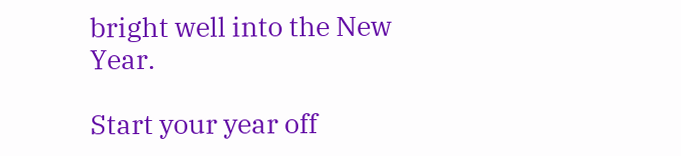bright well into the New Year.

Start your year off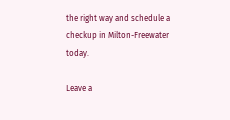the right way and schedule a checkup in Milton-Freewater today.

Leave a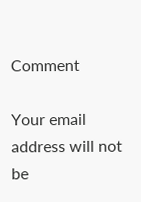Comment

Your email address will not be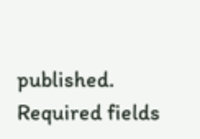published. Required fields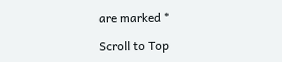are marked *

Scroll to Top